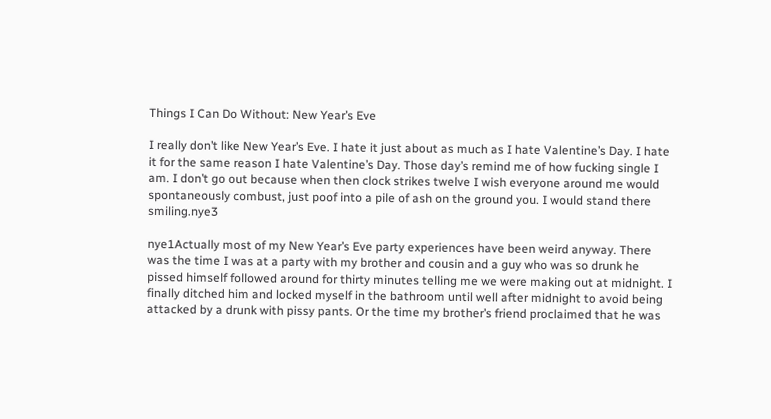Things I Can Do Without: New Year’s Eve

I really don’t like New Year’s Eve. I hate it just about as much as I hate Valentine’s Day. I hate it for the same reason I hate Valentine’s Day. Those day’s remind me of how fucking single I am. I don’t go out because when then clock strikes twelve I wish everyone around me would spontaneously combust, just poof into a pile of ash on the ground you. I would stand there smiling.nye3

nye1Actually most of my New Year’s Eve party experiences have been weird anyway. There was the time I was at a party with my brother and cousin and a guy who was so drunk he pissed himself followed around for thirty minutes telling me we were making out at midnight. I finally ditched him and locked myself in the bathroom until well after midnight to avoid being attacked by a drunk with pissy pants. Or the time my brother’s friend proclaimed that he was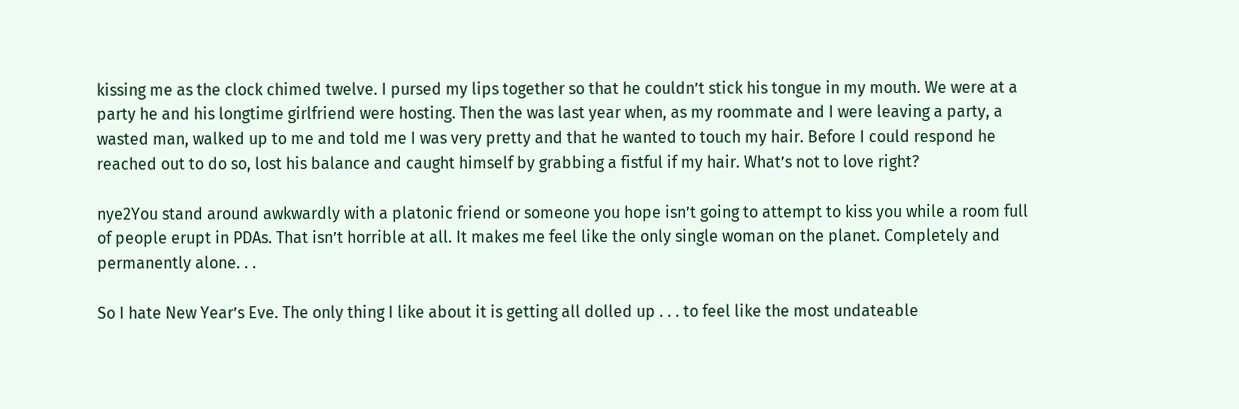kissing me as the clock chimed twelve. I pursed my lips together so that he couldn’t stick his tongue in my mouth. We were at a party he and his longtime girlfriend were hosting. Then the was last year when, as my roommate and I were leaving a party, a wasted man, walked up to me and told me I was very pretty and that he wanted to touch my hair. Before I could respond he reached out to do so, lost his balance and caught himself by grabbing a fistful if my hair. What’s not to love right?

nye2You stand around awkwardly with a platonic friend or someone you hope isn’t going to attempt to kiss you while a room full of people erupt in PDAs. That isn’t horrible at all. It makes me feel like the only single woman on the planet. Completely and permanently alone. . .

So I hate New Year’s Eve. The only thing I like about it is getting all dolled up . . . to feel like the most undateable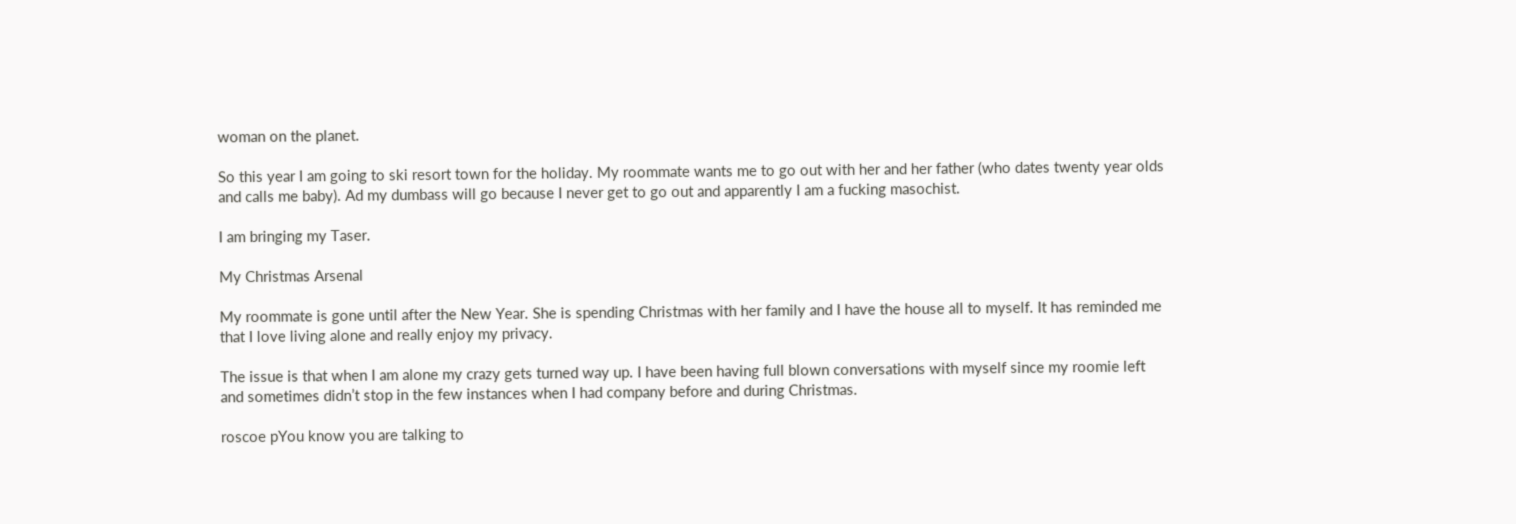woman on the planet.

So this year I am going to ski resort town for the holiday. My roommate wants me to go out with her and her father (who dates twenty year olds and calls me baby). Ad my dumbass will go because I never get to go out and apparently I am a fucking masochist.

I am bringing my Taser.

My Christmas Arsenal

My roommate is gone until after the New Year. She is spending Christmas with her family and I have the house all to myself. It has reminded me that I love living alone and really enjoy my privacy.

The issue is that when I am alone my crazy gets turned way up. I have been having full blown conversations with myself since my roomie left and sometimes didn’t stop in the few instances when I had company before and during Christmas.

roscoe pYou know you are talking to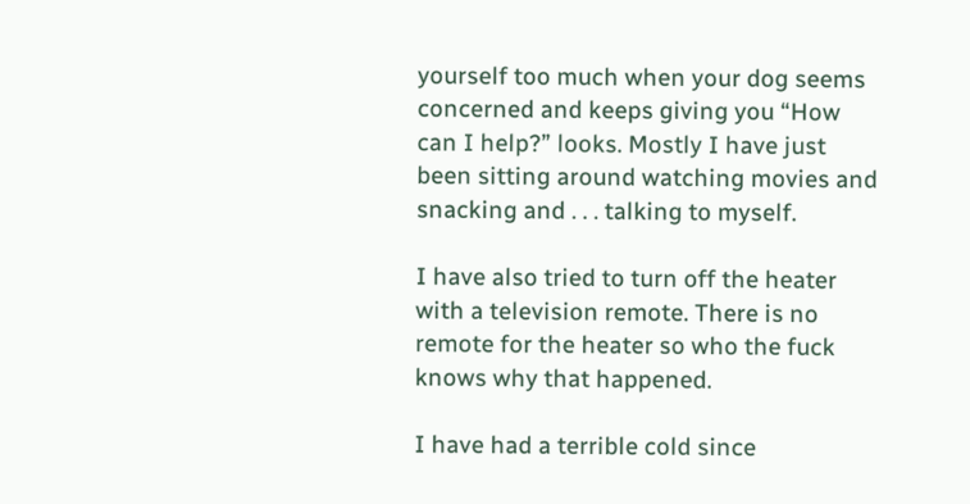yourself too much when your dog seems concerned and keeps giving you “How can I help?” looks. Mostly I have just been sitting around watching movies and snacking and . . . talking to myself.

I have also tried to turn off the heater with a television remote. There is no remote for the heater so who the fuck knows why that happened.

I have had a terrible cold since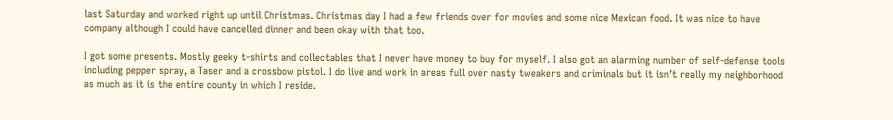last Saturday and worked right up until Christmas. Christmas day I had a few friends over for movies and some nice Mexican food. It was nice to have company although I could have cancelled dinner and been okay with that too.

I got some presents. Mostly geeky t-shirts and collectables that I never have money to buy for myself. I also got an alarming number of self-defense tools including pepper spray, a Taser and a crossbow pistol. I do live and work in areas full over nasty tweakers and criminals but it isn’t really my neighborhood as much as it is the entire county in which I reside.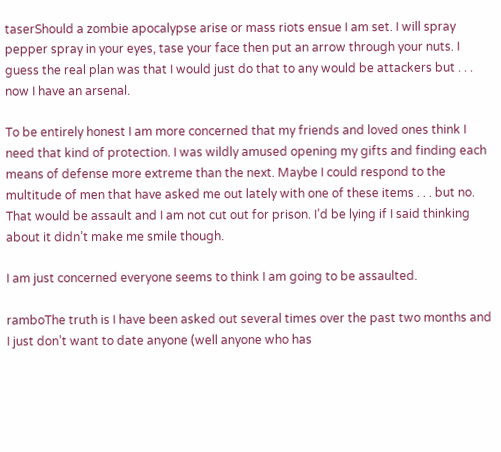taserShould a zombie apocalypse arise or mass riots ensue I am set. I will spray pepper spray in your eyes, tase your face then put an arrow through your nuts. I guess the real plan was that I would just do that to any would be attackers but . . . now I have an arsenal.

To be entirely honest I am more concerned that my friends and loved ones think I need that kind of protection. I was wildly amused opening my gifts and finding each means of defense more extreme than the next. Maybe I could respond to the multitude of men that have asked me out lately with one of these items . . . but no. That would be assault and I am not cut out for prison. I’d be lying if I said thinking about it didn’t make me smile though.

I am just concerned everyone seems to think I am going to be assaulted.

ramboThe truth is I have been asked out several times over the past two months and I just don’t want to date anyone (well anyone who has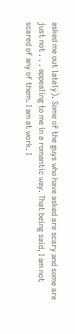asked me out lately). Some of the guys who have asked are scary and some are just not . . . appealing to me in a romantic way. That being said, I am not scared of any of them. I am at work. I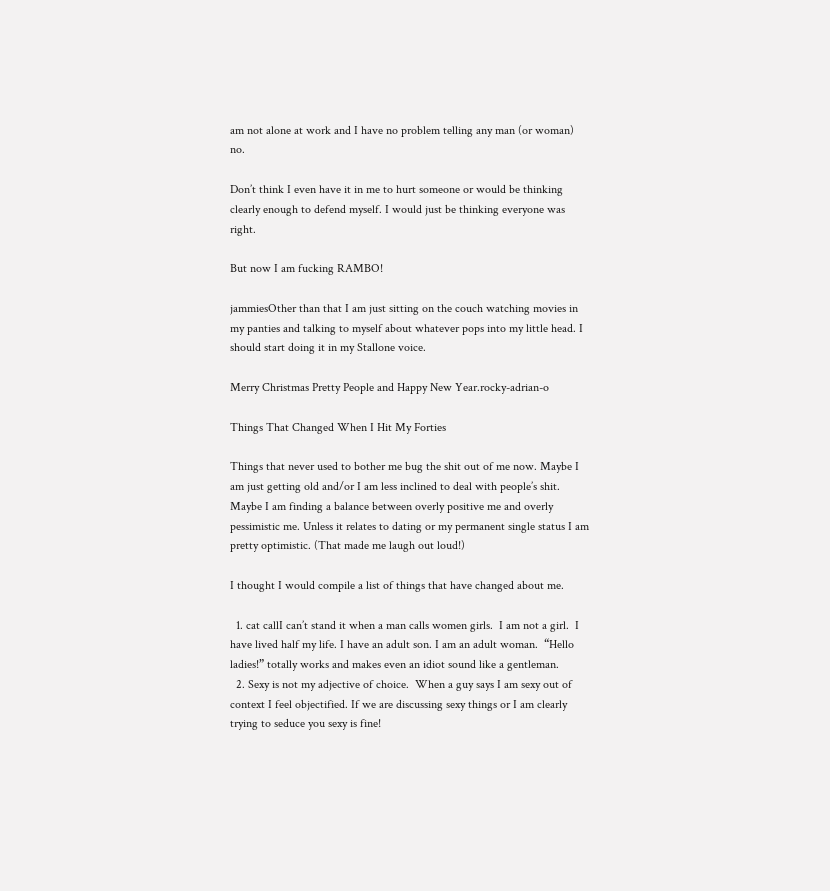am not alone at work and I have no problem telling any man (or woman) no.

Don’t think I even have it in me to hurt someone or would be thinking clearly enough to defend myself. I would just be thinking everyone was right.

But now I am fucking RAMBO!

jammiesOther than that I am just sitting on the couch watching movies in my panties and talking to myself about whatever pops into my little head. I should start doing it in my Stallone voice.

Merry Christmas Pretty People and Happy New Year.rocky-adrian-o

Things That Changed When I Hit My Forties

Things that never used to bother me bug the shit out of me now. Maybe I am just getting old and/or I am less inclined to deal with people’s shit. Maybe I am finding a balance between overly positive me and overly pessimistic me. Unless it relates to dating or my permanent single status I am pretty optimistic. (That made me laugh out loud!)

I thought I would compile a list of things that have changed about me.

  1. cat callI can’t stand it when a man calls women girls.  I am not a girl.  I have lived half my life. I have an adult son. I am an adult woman.  “Hello ladies!” totally works and makes even an idiot sound like a gentleman.
  2. Sexy is not my adjective of choice.  When a guy says I am sexy out of context I feel objectified. If we are discussing sexy things or I am clearly trying to seduce you sexy is fine!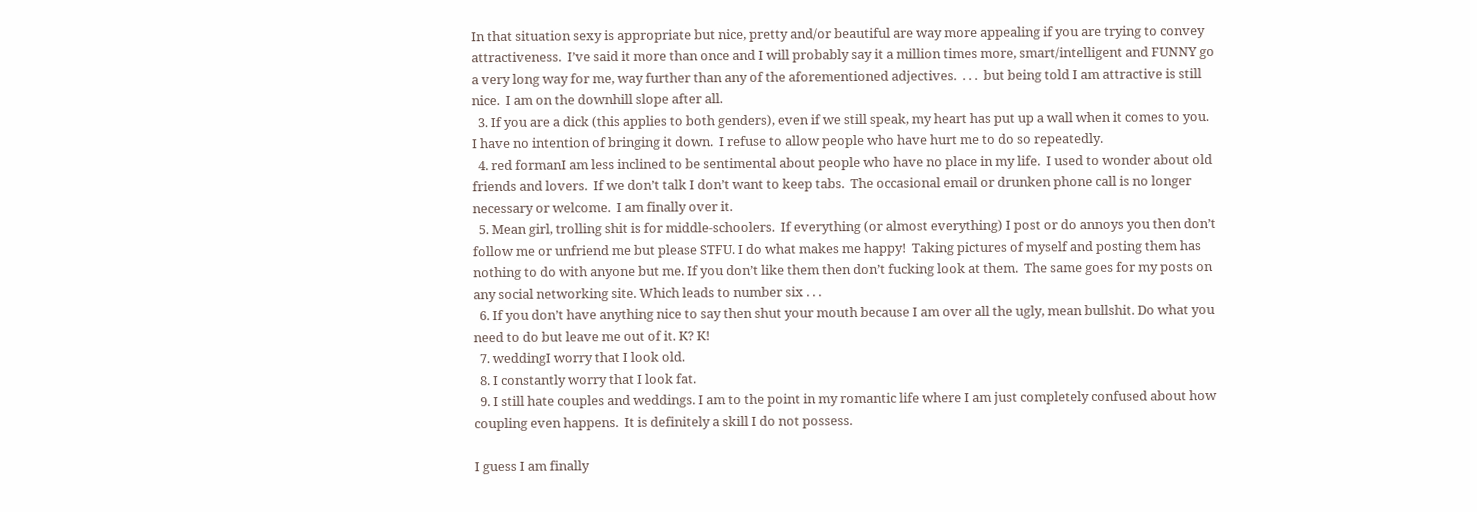In that situation sexy is appropriate but nice, pretty and/or beautiful are way more appealing if you are trying to convey attractiveness.  I’ve said it more than once and I will probably say it a million times more, smart/intelligent and FUNNY go a very long way for me, way further than any of the aforementioned adjectives.  . . .  but being told I am attractive is still nice.  I am on the downhill slope after all.
  3. If you are a dick (this applies to both genders), even if we still speak, my heart has put up a wall when it comes to you.  I have no intention of bringing it down.  I refuse to allow people who have hurt me to do so repeatedly.
  4. red formanI am less inclined to be sentimental about people who have no place in my life.  I used to wonder about old friends and lovers.  If we don’t talk I don’t want to keep tabs.  The occasional email or drunken phone call is no longer necessary or welcome.  I am finally over it.
  5. Mean girl, trolling shit is for middle-schoolers.  If everything (or almost everything) I post or do annoys you then don’t follow me or unfriend me but please STFU. I do what makes me happy!  Taking pictures of myself and posting them has nothing to do with anyone but me. If you don’t like them then don’t fucking look at them.  The same goes for my posts on any social networking site. Which leads to number six . . .
  6. If you don’t have anything nice to say then shut your mouth because I am over all the ugly, mean bullshit. Do what you need to do but leave me out of it. K? K!
  7. weddingI worry that I look old.
  8. I constantly worry that I look fat.
  9. I still hate couples and weddings. I am to the point in my romantic life where I am just completely confused about how coupling even happens.  It is definitely a skill I do not possess.

I guess I am finally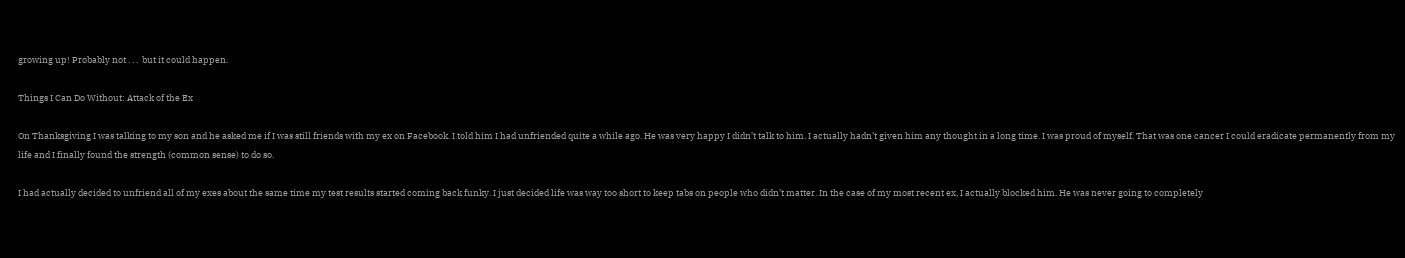growing up! Probably not . . .  but it could happen.

Things I Can Do Without: Attack of the Ex

On Thanksgiving I was talking to my son and he asked me if I was still friends with my ex on Facebook. I told him I had unfriended quite a while ago. He was very happy I didn’t talk to him. I actually hadn’t given him any thought in a long time. I was proud of myself. That was one cancer I could eradicate permanently from my life and I finally found the strength (common sense) to do so.

I had actually decided to unfriend all of my exes about the same time my test results started coming back funky. I just decided life was way too short to keep tabs on people who didn’t matter. In the case of my most recent ex, I actually blocked him. He was never going to completely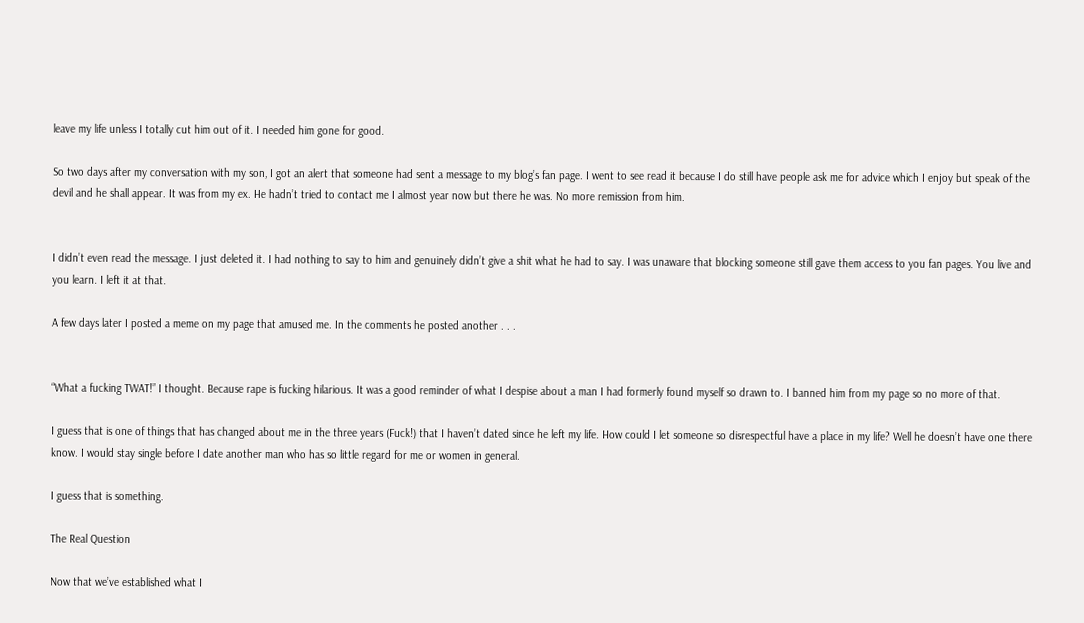leave my life unless I totally cut him out of it. I needed him gone for good.

So two days after my conversation with my son, I got an alert that someone had sent a message to my blog’s fan page. I went to see read it because I do still have people ask me for advice which I enjoy but speak of the devil and he shall appear. It was from my ex. He hadn’t tried to contact me I almost year now but there he was. No more remission from him.


I didn’t even read the message. I just deleted it. I had nothing to say to him and genuinely didn’t give a shit what he had to say. I was unaware that blocking someone still gave them access to you fan pages. You live and you learn. I left it at that.

A few days later I posted a meme on my page that amused me. In the comments he posted another . . .


“What a fucking TWAT!” I thought. Because rape is fucking hilarious. It was a good reminder of what I despise about a man I had formerly found myself so drawn to. I banned him from my page so no more of that.

I guess that is one of things that has changed about me in the three years (Fuck!) that I haven’t dated since he left my life. How could I let someone so disrespectful have a place in my life? Well he doesn’t have one there know. I would stay single before I date another man who has so little regard for me or women in general.

I guess that is something.

The Real Question

Now that we’ve established what I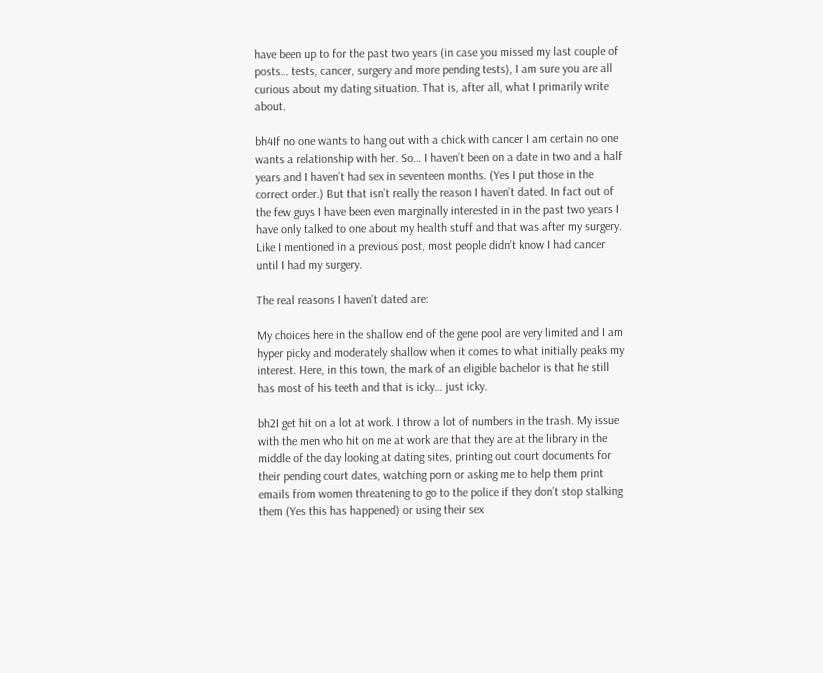have been up to for the past two years (in case you missed my last couple of posts… tests, cancer, surgery and more pending tests), I am sure you are all curious about my dating situation. That is, after all, what I primarily write about.

bh4If no one wants to hang out with a chick with cancer I am certain no one wants a relationship with her. So… I haven’t been on a date in two and a half years and I haven’t had sex in seventeen months. (Yes I put those in the correct order.) But that isn’t really the reason I haven’t dated. In fact out of the few guys I have been even marginally interested in in the past two years I have only talked to one about my health stuff and that was after my surgery. Like I mentioned in a previous post, most people didn’t know I had cancer until I had my surgery.

The real reasons I haven’t dated are:

My choices here in the shallow end of the gene pool are very limited and I am hyper picky and moderately shallow when it comes to what initially peaks my interest. Here, in this town, the mark of an eligible bachelor is that he still has most of his teeth and that is icky… just icky.

bh2I get hit on a lot at work. I throw a lot of numbers in the trash. My issue with the men who hit on me at work are that they are at the library in the middle of the day looking at dating sites, printing out court documents for their pending court dates, watching porn or asking me to help them print emails from women threatening to go to the police if they don’t stop stalking them (Yes this has happened) or using their sex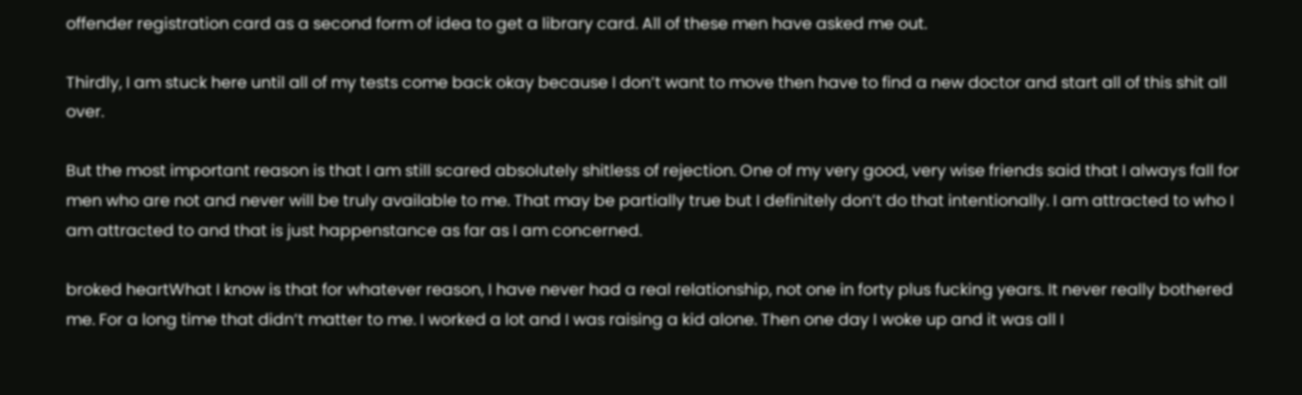offender registration card as a second form of idea to get a library card. All of these men have asked me out.

Thirdly, I am stuck here until all of my tests come back okay because I don’t want to move then have to find a new doctor and start all of this shit all over.

But the most important reason is that I am still scared absolutely shitless of rejection. One of my very good, very wise friends said that I always fall for men who are not and never will be truly available to me. That may be partially true but I definitely don’t do that intentionally. I am attracted to who I am attracted to and that is just happenstance as far as I am concerned.

broked heartWhat I know is that for whatever reason, I have never had a real relationship, not one in forty plus fucking years. It never really bothered me. For a long time that didn’t matter to me. I worked a lot and I was raising a kid alone. Then one day I woke up and it was all I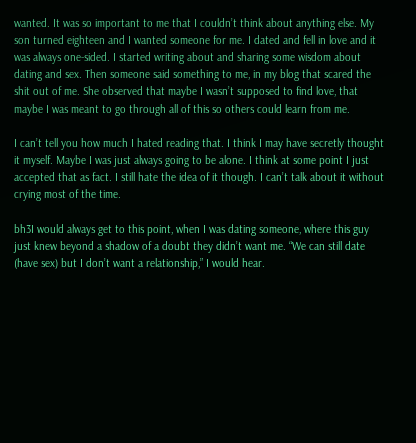wanted. It was so important to me that I couldn’t think about anything else. My son turned eighteen and I wanted someone for me. I dated and fell in love and it was always one-sided. I started writing about and sharing some wisdom about dating and sex. Then someone said something to me, in my blog that scared the shit out of me. She observed that maybe I wasn’t supposed to find love, that maybe I was meant to go through all of this so others could learn from me.

I can’t tell you how much I hated reading that. I think I may have secretly thought it myself. Maybe I was just always going to be alone. I think at some point I just accepted that as fact. I still hate the idea of it though. I can’t talk about it without crying most of the time.

bh3I would always get to this point, when I was dating someone, where this guy just knew beyond a shadow of a doubt they didn’t want me. “We can still date (have sex) but I don’t want a relationship,” I would hear.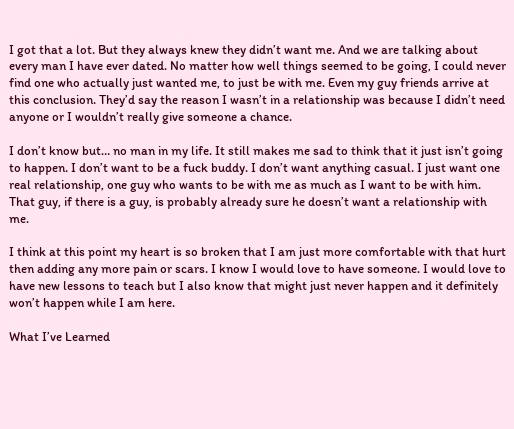I got that a lot. But they always knew they didn’t want me. And we are talking about every man I have ever dated. No matter how well things seemed to be going, I could never find one who actually just wanted me, to just be with me. Even my guy friends arrive at this conclusion. They’d say the reason I wasn’t in a relationship was because I didn’t need anyone or I wouldn’t really give someone a chance.

I don’t know but… no man in my life. It still makes me sad to think that it just isn’t going to happen. I don’t want to be a fuck buddy. I don’t want anything casual. I just want one real relationship, one guy who wants to be with me as much as I want to be with him. That guy, if there is a guy, is probably already sure he doesn’t want a relationship with me.

I think at this point my heart is so broken that I am just more comfortable with that hurt then adding any more pain or scars. I know I would love to have someone. I would love to have new lessons to teach but I also know that might just never happen and it definitely won’t happen while I am here.

What I’ve Learned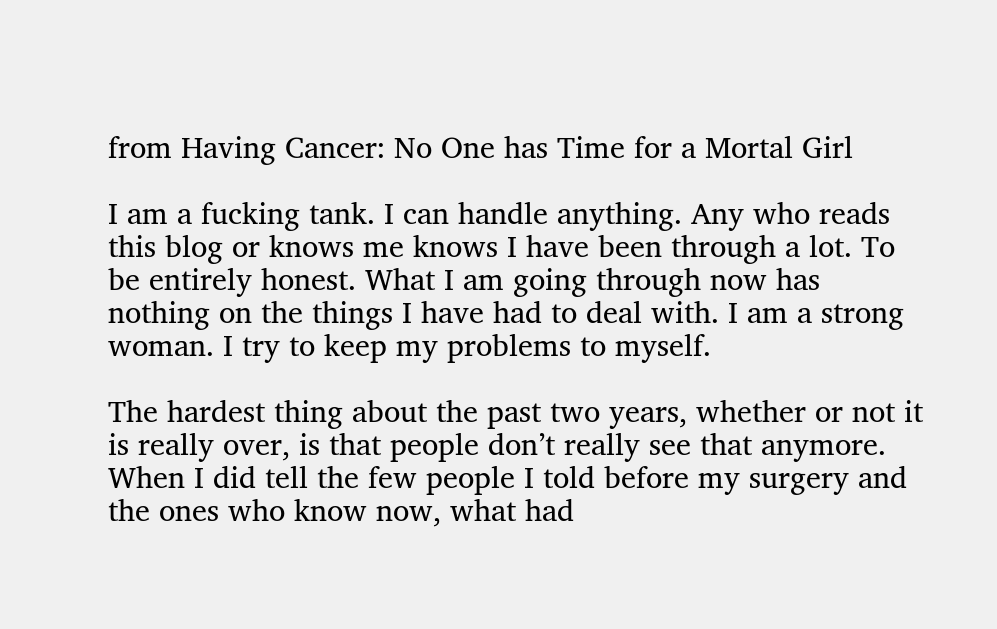from Having Cancer: No One has Time for a Mortal Girl

I am a fucking tank. I can handle anything. Any who reads this blog or knows me knows I have been through a lot. To be entirely honest. What I am going through now has nothing on the things I have had to deal with. I am a strong woman. I try to keep my problems to myself.

The hardest thing about the past two years, whether or not it is really over, is that people don’t really see that anymore. When I did tell the few people I told before my surgery and the ones who know now, what had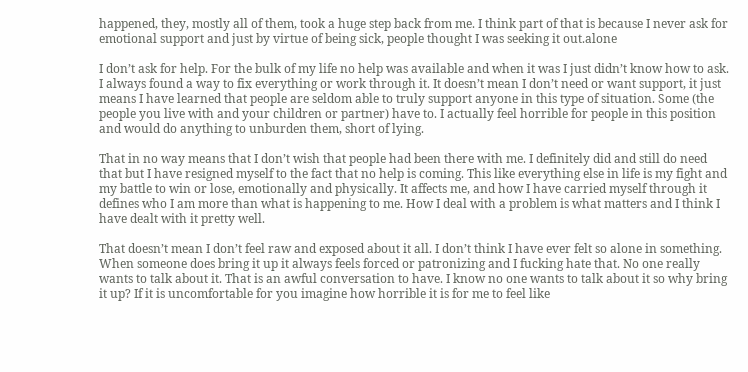happened, they, mostly all of them, took a huge step back from me. I think part of that is because I never ask for emotional support and just by virtue of being sick, people thought I was seeking it out.alone

I don’t ask for help. For the bulk of my life no help was available and when it was I just didn’t know how to ask. I always found a way to fix everything or work through it. It doesn’t mean I don’t need or want support, it just means I have learned that people are seldom able to truly support anyone in this type of situation. Some (the people you live with and your children or partner) have to. I actually feel horrible for people in this position and would do anything to unburden them, short of lying.

That in no way means that I don’t wish that people had been there with me. I definitely did and still do need that but I have resigned myself to the fact that no help is coming. This like everything else in life is my fight and my battle to win or lose, emotionally and physically. It affects me, and how I have carried myself through it defines who I am more than what is happening to me. How I deal with a problem is what matters and I think I have dealt with it pretty well.

That doesn’t mean I don’t feel raw and exposed about it all. I don’t think I have ever felt so alone in something. When someone does bring it up it always feels forced or patronizing and I fucking hate that. No one really wants to talk about it. That is an awful conversation to have. I know no one wants to talk about it so why bring it up? If it is uncomfortable for you imagine how horrible it is for me to feel like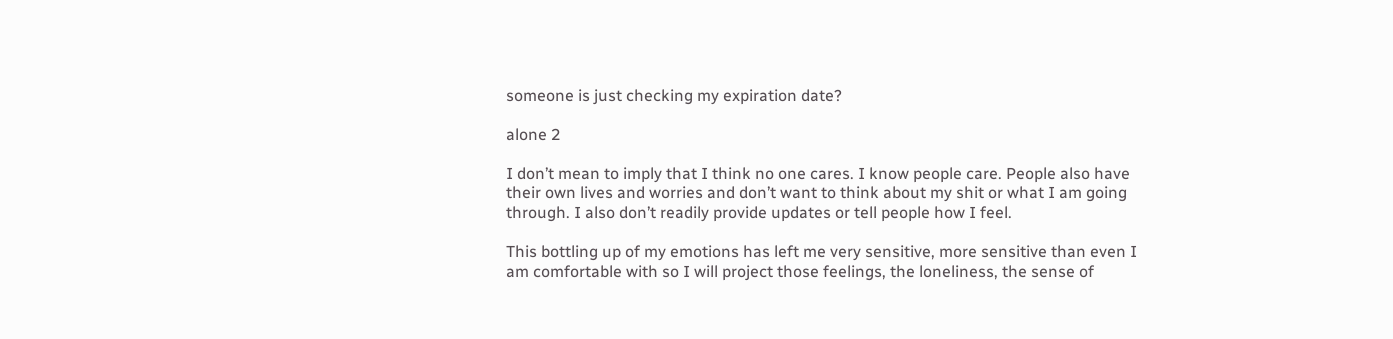someone is just checking my expiration date?

alone 2

I don’t mean to imply that I think no one cares. I know people care. People also have their own lives and worries and don’t want to think about my shit or what I am going through. I also don’t readily provide updates or tell people how I feel.

This bottling up of my emotions has left me very sensitive, more sensitive than even I am comfortable with so I will project those feelings, the loneliness, the sense of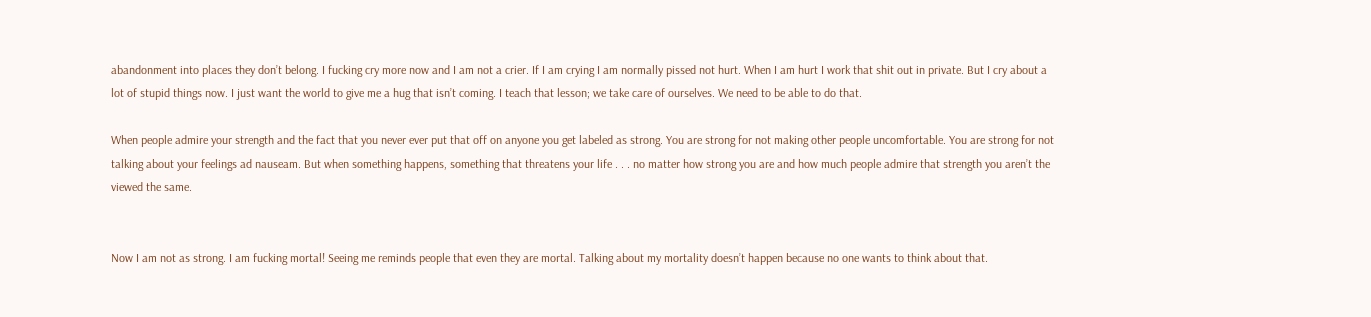abandonment into places they don’t belong. I fucking cry more now and I am not a crier. If I am crying I am normally pissed not hurt. When I am hurt I work that shit out in private. But I cry about a lot of stupid things now. I just want the world to give me a hug that isn’t coming. I teach that lesson; we take care of ourselves. We need to be able to do that.

When people admire your strength and the fact that you never ever put that off on anyone you get labeled as strong. You are strong for not making other people uncomfortable. You are strong for not talking about your feelings ad nauseam. But when something happens, something that threatens your life . . . no matter how strong you are and how much people admire that strength you aren’t the viewed the same.


Now I am not as strong. I am fucking mortal! Seeing me reminds people that even they are mortal. Talking about my mortality doesn’t happen because no one wants to think about that.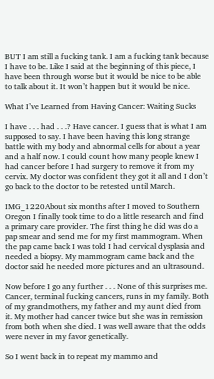BUT I am still a fucking tank. I am a fucking tank because I have to be. Like I said at the beginning of this piece, I have been through worse but it would be nice to be able to talk about it. It won’t happen but it would be nice.

What I’ve Learned from Having Cancer: Waiting Sucks

I have . . . had . . .? Have cancer. I guess that is what I am supposed to say. I have been having this long strange battle with my body and abnormal cells for about a year and a half now. I could count how many people knew I had cancer before I had surgery to remove it from my cervix. My doctor was confident they got it all and I don’t go back to the doctor to be retested until March.

IMG_1220About six months after I moved to Southern Oregon I finally took time to do a little research and find a primary care provider. The first thing he did was do a pap smear and send me for my first mammogram. When the pap came back I was told I had cervical dysplasia and needed a biopsy. My mammogram came back and the doctor said he needed more pictures and an ultrasound.

Now before I go any further . . . None of this surprises me. Cancer, terminal fucking cancers, runs in my family. Both of my grandmothers, my father and my aunt died from it. My mother had cancer twice but she was in remission from both when she died. I was well aware that the odds were never in my favor genetically.

So I went back in to repeat my mammo and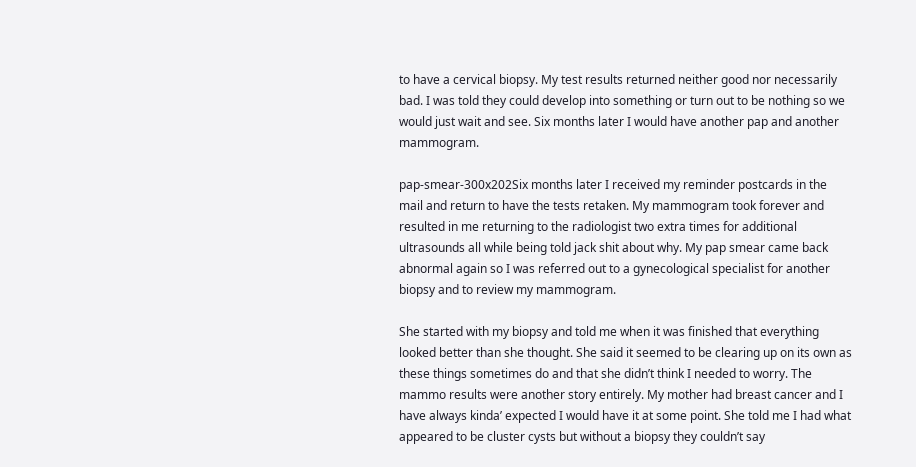to have a cervical biopsy. My test results returned neither good nor necessarily bad. I was told they could develop into something or turn out to be nothing so we would just wait and see. Six months later I would have another pap and another mammogram.

pap-smear-300x202Six months later I received my reminder postcards in the mail and return to have the tests retaken. My mammogram took forever and resulted in me returning to the radiologist two extra times for additional ultrasounds all while being told jack shit about why. My pap smear came back abnormal again so I was referred out to a gynecological specialist for another biopsy and to review my mammogram.

She started with my biopsy and told me when it was finished that everything looked better than she thought. She said it seemed to be clearing up on its own as these things sometimes do and that she didn’t think I needed to worry. The mammo results were another story entirely. My mother had breast cancer and I have always kinda’ expected I would have it at some point. She told me I had what appeared to be cluster cysts but without a biopsy they couldn’t say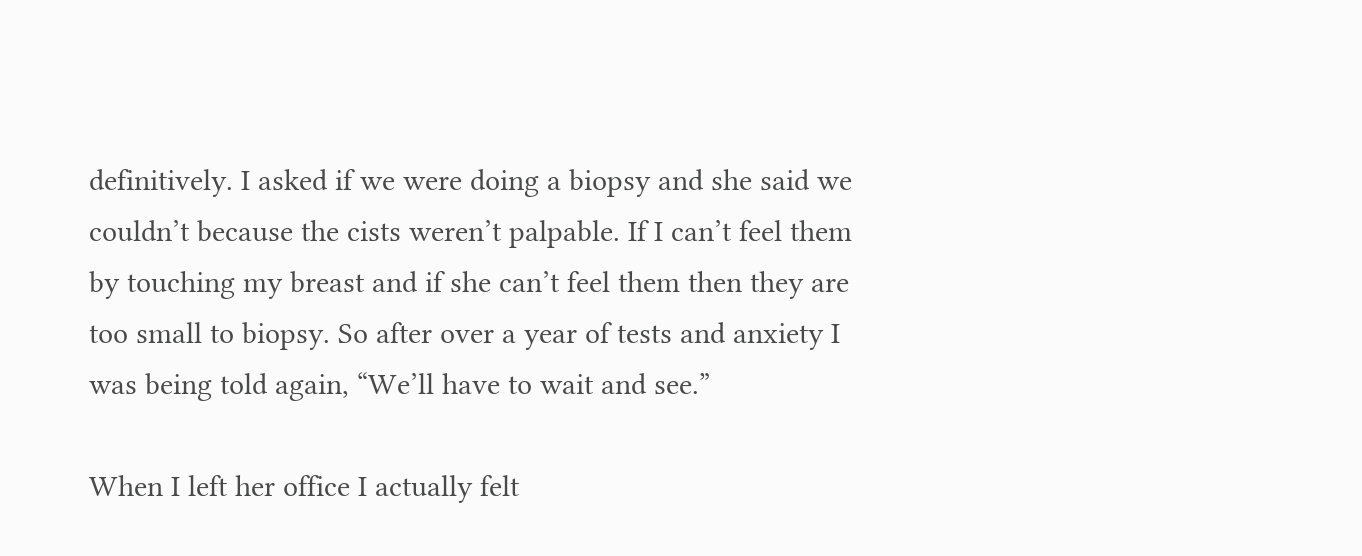definitively. I asked if we were doing a biopsy and she said we couldn’t because the cists weren’t palpable. If I can’t feel them by touching my breast and if she can’t feel them then they are too small to biopsy. So after over a year of tests and anxiety I was being told again, “We’ll have to wait and see.”

When I left her office I actually felt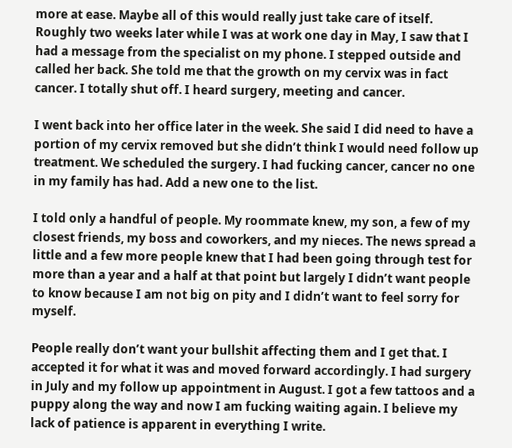more at ease. Maybe all of this would really just take care of itself. Roughly two weeks later while I was at work one day in May, I saw that I had a message from the specialist on my phone. I stepped outside and called her back. She told me that the growth on my cervix was in fact cancer. I totally shut off. I heard surgery, meeting and cancer.

I went back into her office later in the week. She said I did need to have a portion of my cervix removed but she didn’t think I would need follow up treatment. We scheduled the surgery. I had fucking cancer, cancer no one in my family has had. Add a new one to the list.

I told only a handful of people. My roommate knew, my son, a few of my closest friends, my boss and coworkers, and my nieces. The news spread a little and a few more people knew that I had been going through test for more than a year and a half at that point but largely I didn’t want people to know because I am not big on pity and I didn’t want to feel sorry for myself.

People really don’t want your bullshit affecting them and I get that. I accepted it for what it was and moved forward accordingly. I had surgery in July and my follow up appointment in August. I got a few tattoos and a puppy along the way and now I am fucking waiting again. I believe my lack of patience is apparent in everything I write.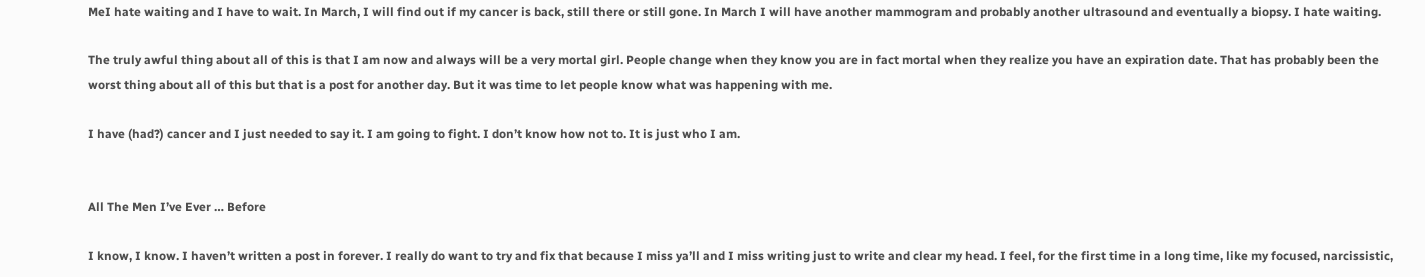MeI hate waiting and I have to wait. In March, I will find out if my cancer is back, still there or still gone. In March I will have another mammogram and probably another ultrasound and eventually a biopsy. I hate waiting.

The truly awful thing about all of this is that I am now and always will be a very mortal girl. People change when they know you are in fact mortal when they realize you have an expiration date. That has probably been the worst thing about all of this but that is a post for another day. But it was time to let people know what was happening with me.

I have (had?) cancer and I just needed to say it. I am going to fight. I don’t know how not to. It is just who I am.


All The Men I’ve Ever … Before

I know, I know. I haven’t written a post in forever. I really do want to try and fix that because I miss ya’ll and I miss writing just to write and clear my head. I feel, for the first time in a long time, like my focused, narcissistic,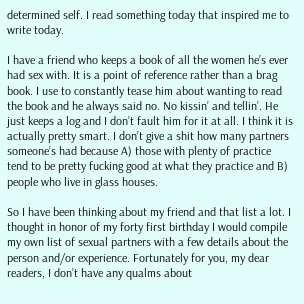determined self. I read something today that inspired me to write today.

I have a friend who keeps a book of all the women he’s ever had sex with. It is a point of reference rather than a brag book. I use to constantly tease him about wanting to read the book and he always said no. No kissin’ and tellin’. He just keeps a log and I don’t fault him for it at all. I think it is actually pretty smart. I don’t give a shit how many partners someone’s had because A) those with plenty of practice tend to be pretty fucking good at what they practice and B) people who live in glass houses.

So I have been thinking about my friend and that list a lot. I thought in honor of my forty first birthday I would compile my own list of sexual partners with a few details about the person and/or experience. Fortunately for you, my dear readers, I don’t have any qualms about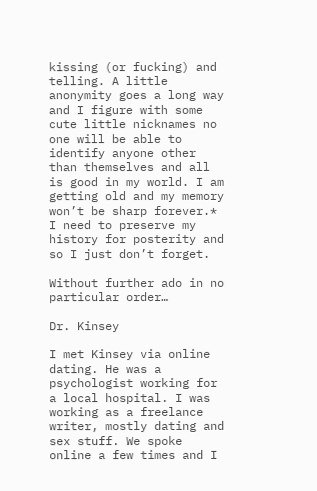kissing (or fucking) and telling. A little anonymity goes a long way and I figure with some cute little nicknames no one will be able to identify anyone other than themselves and all is good in my world. I am getting old and my memory won’t be sharp forever.* I need to preserve my history for posterity and so I just don’t forget.

Without further ado in no particular order…

Dr. Kinsey

I met Kinsey via online dating. He was a psychologist working for a local hospital. I was working as a freelance writer, mostly dating and sex stuff. We spoke online a few times and I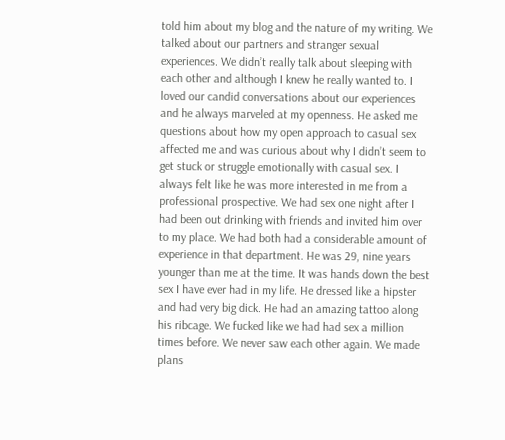told him about my blog and the nature of my writing. We talked about our partners and stranger sexual experiences. We didn’t really talk about sleeping with each other and although I knew he really wanted to. I loved our candid conversations about our experiences and he always marveled at my openness. He asked me questions about how my open approach to casual sex affected me and was curious about why I didn’t seem to get stuck or struggle emotionally with casual sex. I always felt like he was more interested in me from a professional prospective. We had sex one night after I had been out drinking with friends and invited him over to my place. We had both had a considerable amount of experience in that department. He was 29, nine years younger than me at the time. It was hands down the best sex I have ever had in my life. He dressed like a hipster and had very big dick. He had an amazing tattoo along his ribcage. We fucked like we had had sex a million times before. We never saw each other again. We made plans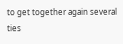to get together again several ties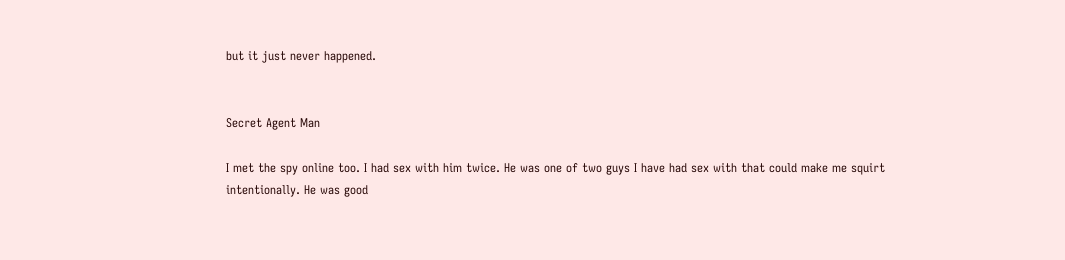but it just never happened.


Secret Agent Man

I met the spy online too. I had sex with him twice. He was one of two guys I have had sex with that could make me squirt intentionally. He was good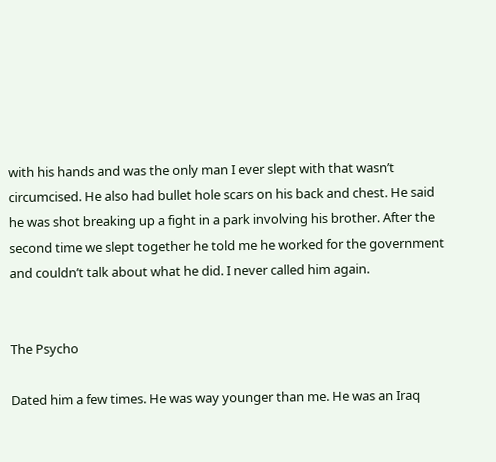with his hands and was the only man I ever slept with that wasn’t circumcised. He also had bullet hole scars on his back and chest. He said he was shot breaking up a fight in a park involving his brother. After the second time we slept together he told me he worked for the government and couldn’t talk about what he did. I never called him again.


The Psycho

Dated him a few times. He was way younger than me. He was an Iraq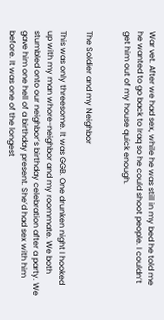War vet. After we had sex, while he was still in my bed he told me he wanted to go back to Iraq so he could shoot people. I couldn’t get him out of my house quick enough.


The Soldier and my Neighbor

This was only threesome. It was GGB. One drunken night I hooked up with my man whore-neighbor and my roommate. We both stumbled onto our neighbor’s birthday celebration after a party. We gave him one hell of a birthday present. She’d had sex with him before. It was one of the longest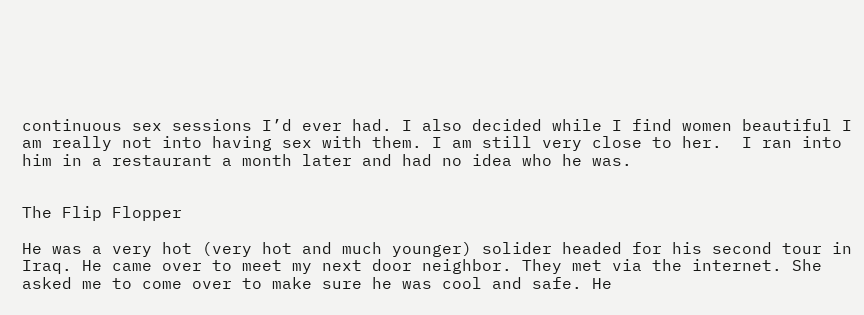continuous sex sessions I’d ever had. I also decided while I find women beautiful I am really not into having sex with them. I am still very close to her.  I ran into him in a restaurant a month later and had no idea who he was.


The Flip Flopper

He was a very hot (very hot and much younger) solider headed for his second tour in Iraq. He came over to meet my next door neighbor. They met via the internet. She asked me to come over to make sure he was cool and safe. He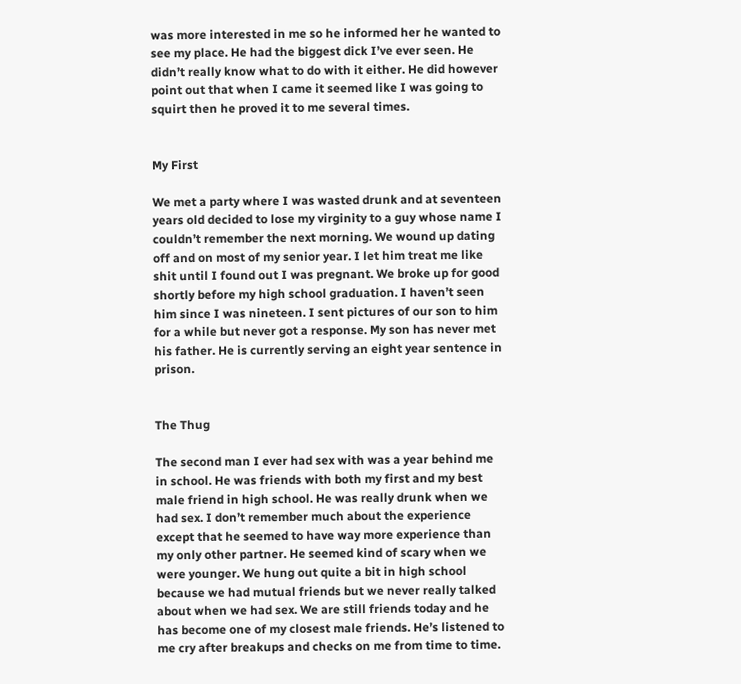was more interested in me so he informed her he wanted to see my place. He had the biggest dick I’ve ever seen. He didn’t really know what to do with it either. He did however point out that when I came it seemed like I was going to squirt then he proved it to me several times.


My First

We met a party where I was wasted drunk and at seventeen years old decided to lose my virginity to a guy whose name I couldn’t remember the next morning. We wound up dating off and on most of my senior year. I let him treat me like shit until I found out I was pregnant. We broke up for good shortly before my high school graduation. I haven’t seen him since I was nineteen. I sent pictures of our son to him for a while but never got a response. My son has never met his father. He is currently serving an eight year sentence in prison.


The Thug

The second man I ever had sex with was a year behind me in school. He was friends with both my first and my best male friend in high school. He was really drunk when we had sex. I don’t remember much about the experience except that he seemed to have way more experience than my only other partner. He seemed kind of scary when we were younger. We hung out quite a bit in high school because we had mutual friends but we never really talked about when we had sex. We are still friends today and he has become one of my closest male friends. He’s listened to me cry after breakups and checks on me from time to time.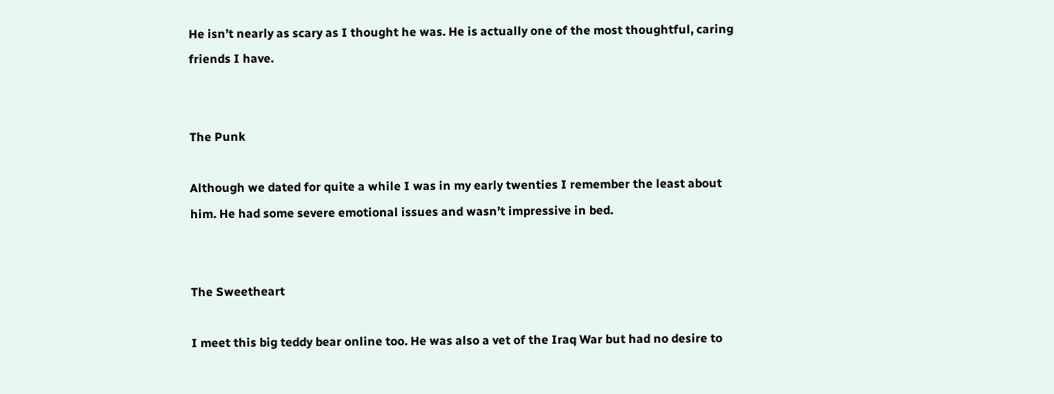He isn’t nearly as scary as I thought he was. He is actually one of the most thoughtful, caring friends I have.


The Punk

Although we dated for quite a while I was in my early twenties I remember the least about him. He had some severe emotional issues and wasn’t impressive in bed.


The Sweetheart

I meet this big teddy bear online too. He was also a vet of the Iraq War but had no desire to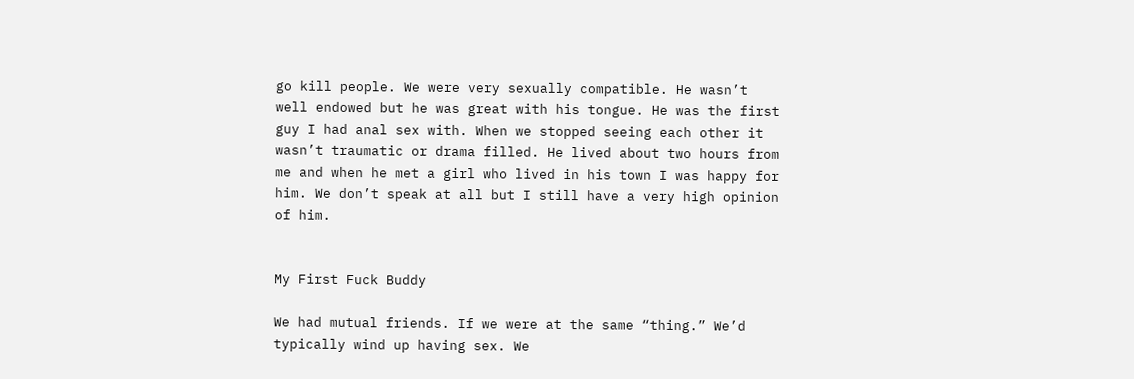go kill people. We were very sexually compatible. He wasn’t well endowed but he was great with his tongue. He was the first guy I had anal sex with. When we stopped seeing each other it wasn’t traumatic or drama filled. He lived about two hours from me and when he met a girl who lived in his town I was happy for him. We don’t speak at all but I still have a very high opinion of him.


My First Fuck Buddy

We had mutual friends. If we were at the same “thing.” We’d typically wind up having sex. We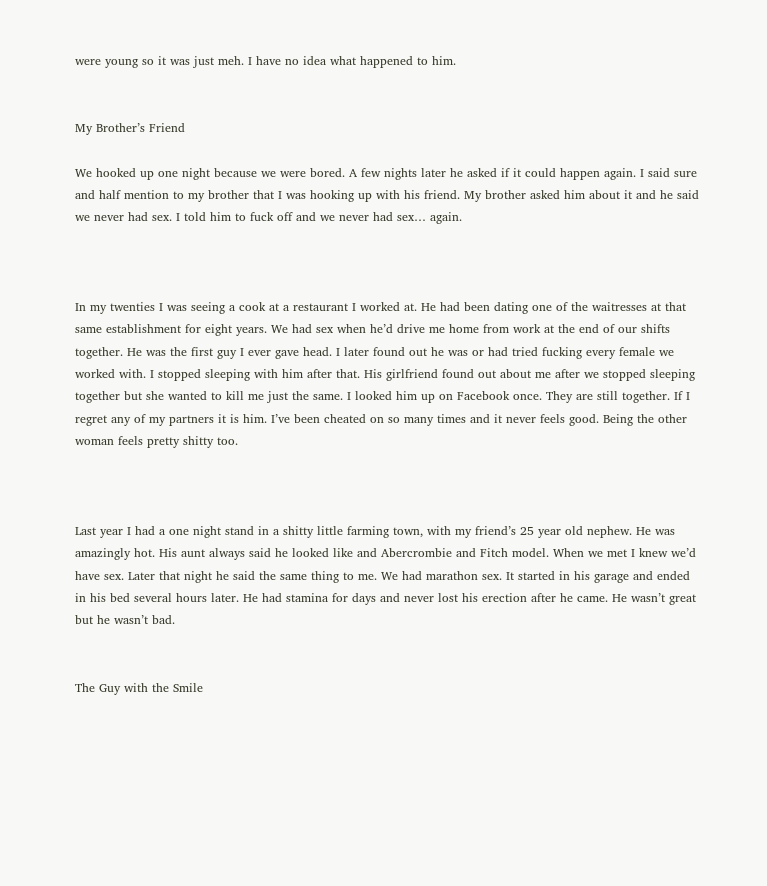were young so it was just meh. I have no idea what happened to him.


My Brother’s Friend

We hooked up one night because we were bored. A few nights later he asked if it could happen again. I said sure and half mention to my brother that I was hooking up with his friend. My brother asked him about it and he said we never had sex. I told him to fuck off and we never had sex… again.



In my twenties I was seeing a cook at a restaurant I worked at. He had been dating one of the waitresses at that same establishment for eight years. We had sex when he’d drive me home from work at the end of our shifts together. He was the first guy I ever gave head. I later found out he was or had tried fucking every female we worked with. I stopped sleeping with him after that. His girlfriend found out about me after we stopped sleeping together but she wanted to kill me just the same. I looked him up on Facebook once. They are still together. If I regret any of my partners it is him. I’ve been cheated on so many times and it never feels good. Being the other woman feels pretty shitty too.



Last year I had a one night stand in a shitty little farming town, with my friend’s 25 year old nephew. He was amazingly hot. His aunt always said he looked like and Abercrombie and Fitch model. When we met I knew we’d have sex. Later that night he said the same thing to me. We had marathon sex. It started in his garage and ended in his bed several hours later. He had stamina for days and never lost his erection after he came. He wasn’t great but he wasn’t bad.


The Guy with the Smile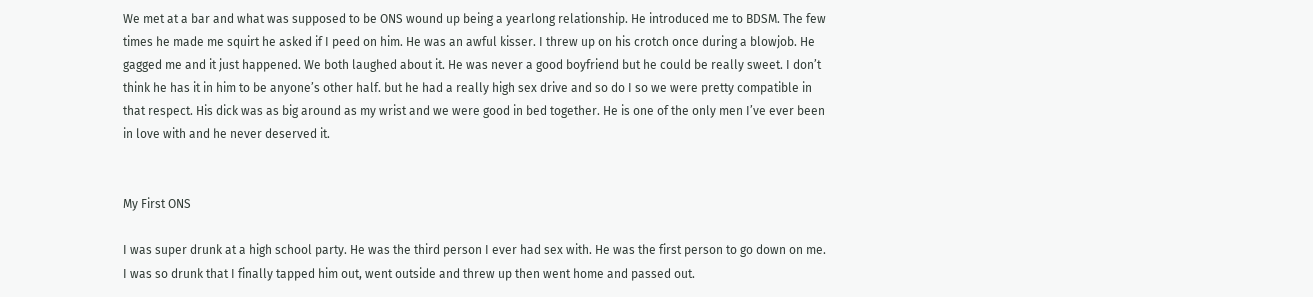We met at a bar and what was supposed to be ONS wound up being a yearlong relationship. He introduced me to BDSM. The few times he made me squirt he asked if I peed on him. He was an awful kisser. I threw up on his crotch once during a blowjob. He gagged me and it just happened. We both laughed about it. He was never a good boyfriend but he could be really sweet. I don’t think he has it in him to be anyone’s other half. but he had a really high sex drive and so do I so we were pretty compatible in that respect. His dick was as big around as my wrist and we were good in bed together. He is one of the only men I’ve ever been in love with and he never deserved it.


My First ONS

I was super drunk at a high school party. He was the third person I ever had sex with. He was the first person to go down on me. I was so drunk that I finally tapped him out, went outside and threw up then went home and passed out.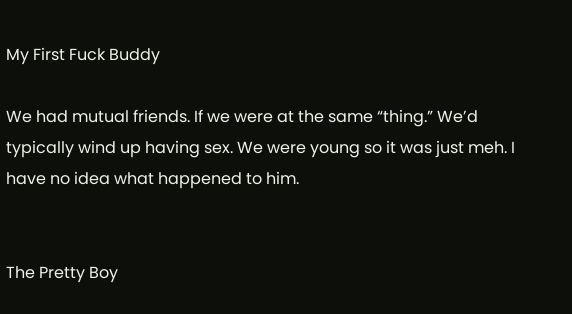My First Fuck Buddy

We had mutual friends. If we were at the same “thing.” We’d typically wind up having sex. We were young so it was just meh. I have no idea what happened to him.


The Pretty Boy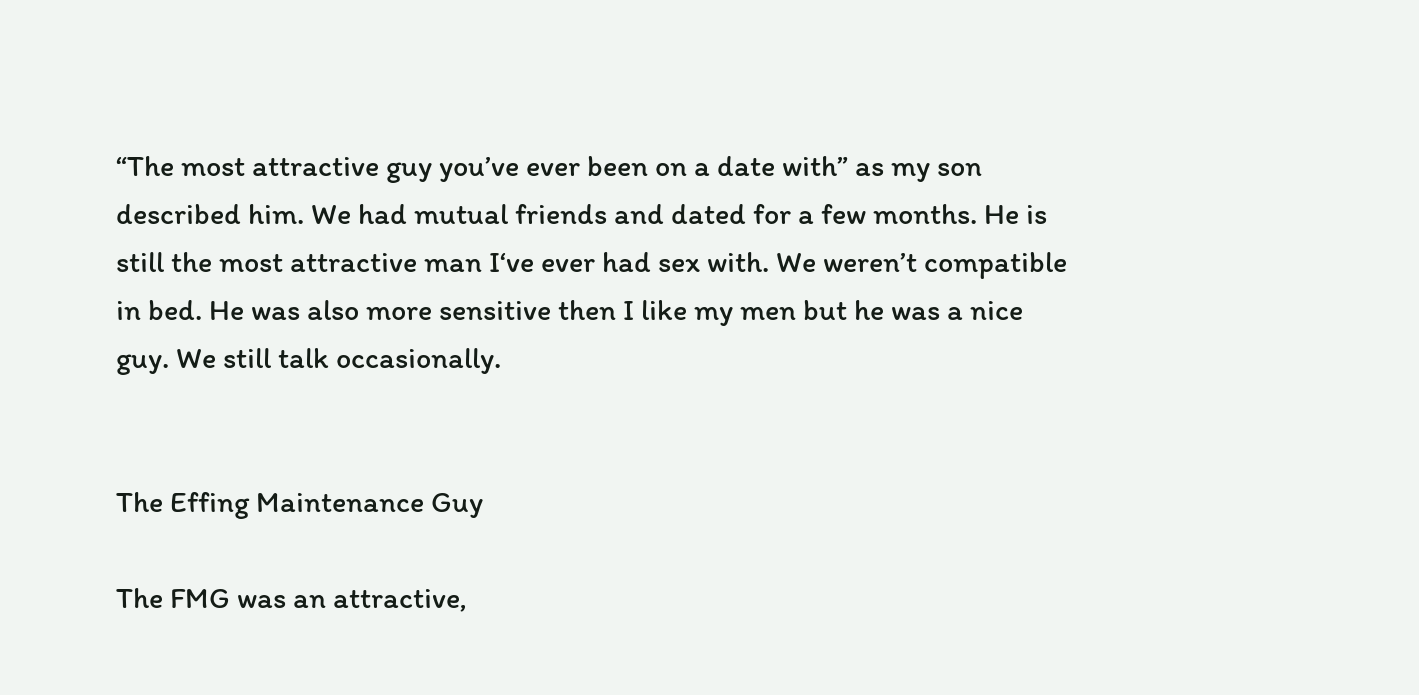“The most attractive guy you’ve ever been on a date with” as my son described him. We had mutual friends and dated for a few months. He is still the most attractive man I‘ve ever had sex with. We weren’t compatible in bed. He was also more sensitive then I like my men but he was a nice guy. We still talk occasionally.


The Effing Maintenance Guy

The FMG was an attractive,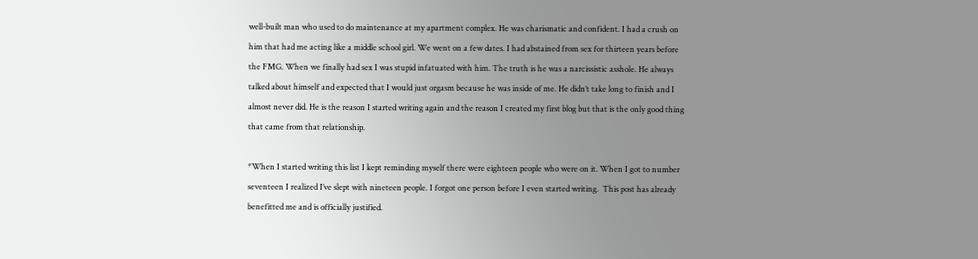well-built man who used to do maintenance at my apartment complex. He was charismatic and confident. I had a crush on him that had me acting like a middle school girl. We went on a few dates. I had abstained from sex for thirteen years before the FMG. When we finally had sex I was stupid infatuated with him. The truth is he was a narcissistic asshole. He always talked about himself and expected that I would just orgasm because he was inside of me. He didn’t take long to finish and I almost never did. He is the reason I started writing again and the reason I created my first blog but that is the only good thing that came from that relationship.

*When I started writing this list I kept reminding myself there were eighteen people who were on it. When I got to number seventeen I realized I’ve slept with nineteen people. I forgot one person before I even started writing.  This post has already benefitted me and is officially justified.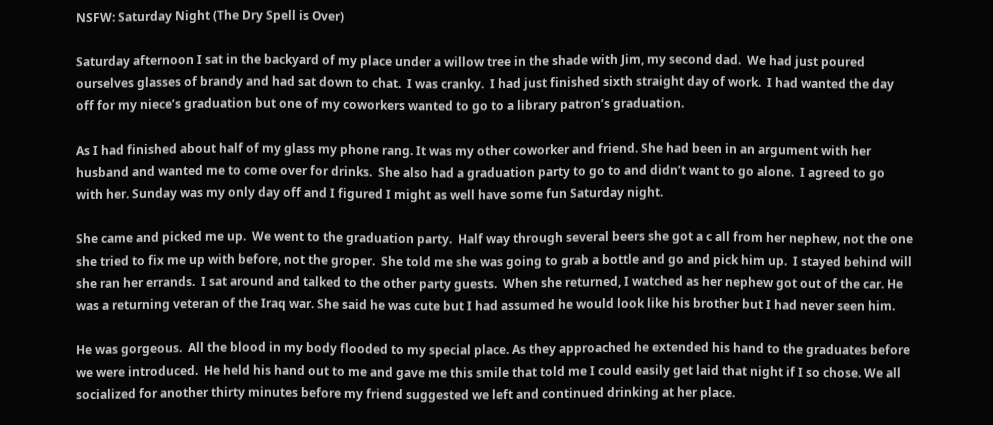NSFW: Saturday Night (The Dry Spell is Over)

Saturday afternoon I sat in the backyard of my place under a willow tree in the shade with Jim, my second dad.  We had just poured ourselves glasses of brandy and had sat down to chat.  I was cranky.  I had just finished sixth straight day of work.  I had wanted the day off for my niece’s graduation but one of my coworkers wanted to go to a library patron’s graduation.

As I had finished about half of my glass my phone rang. It was my other coworker and friend. She had been in an argument with her husband and wanted me to come over for drinks.  She also had a graduation party to go to and didn’t want to go alone.  I agreed to go with her. Sunday was my only day off and I figured I might as well have some fun Saturday night.

She came and picked me up.  We went to the graduation party.  Half way through several beers she got a c all from her nephew, not the one she tried to fix me up with before, not the groper.  She told me she was going to grab a bottle and go and pick him up.  I stayed behind will she ran her errands.  I sat around and talked to the other party guests.  When she returned, I watched as her nephew got out of the car. He was a returning veteran of the Iraq war. She said he was cute but I had assumed he would look like his brother but I had never seen him.

He was gorgeous.  All the blood in my body flooded to my special place. As they approached he extended his hand to the graduates before we were introduced.  He held his hand out to me and gave me this smile that told me I could easily get laid that night if I so chose. We all socialized for another thirty minutes before my friend suggested we left and continued drinking at her place.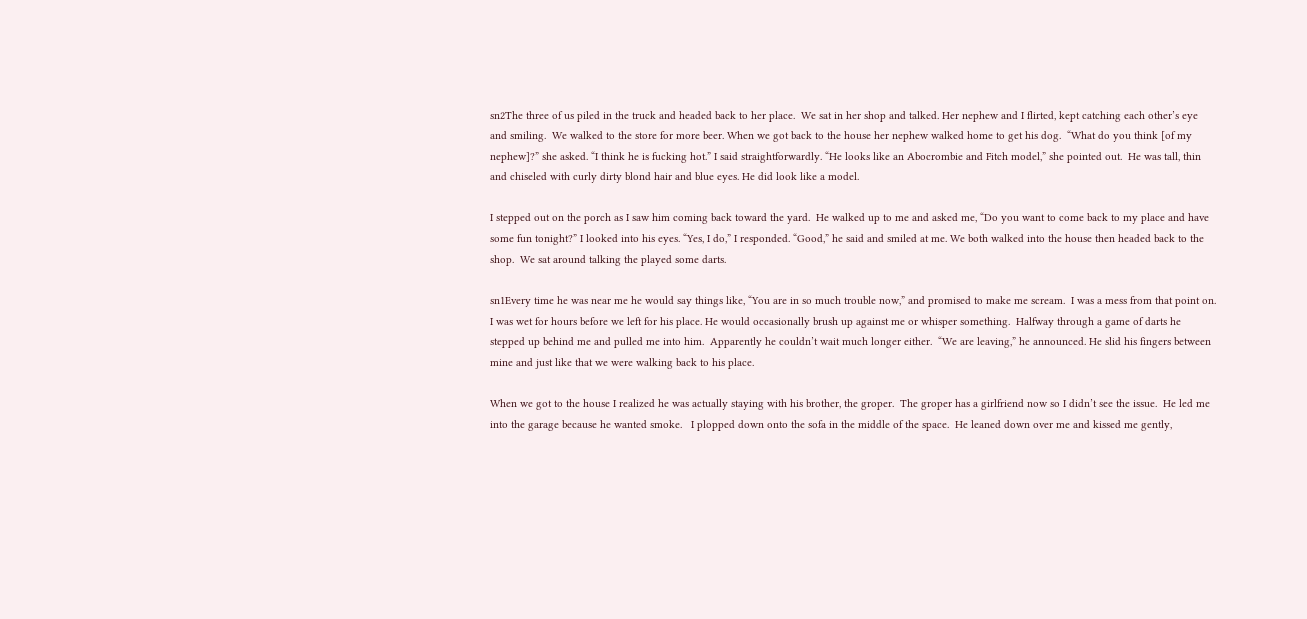sn2The three of us piled in the truck and headed back to her place.  We sat in her shop and talked. Her nephew and I flirted, kept catching each other’s eye and smiling.  We walked to the store for more beer. When we got back to the house her nephew walked home to get his dog.  “What do you think [of my nephew]?” she asked. “I think he is fucking hot.” I said straightforwardly. “He looks like an Abocrombie and Fitch model,” she pointed out.  He was tall, thin and chiseled with curly dirty blond hair and blue eyes. He did look like a model.

I stepped out on the porch as I saw him coming back toward the yard.  He walked up to me and asked me, “Do you want to come back to my place and have some fun tonight?” I looked into his eyes. “Yes, I do,” I responded. “Good,” he said and smiled at me. We both walked into the house then headed back to the shop.  We sat around talking the played some darts.

sn1Every time he was near me he would say things like, “You are in so much trouble now,” and promised to make me scream.  I was a mess from that point on.  I was wet for hours before we left for his place. He would occasionally brush up against me or whisper something.  Halfway through a game of darts he stepped up behind me and pulled me into him.  Apparently he couldn’t wait much longer either.  “We are leaving,” he announced. He slid his fingers between mine and just like that we were walking back to his place.

When we got to the house I realized he was actually staying with his brother, the groper.  The groper has a girlfriend now so I didn’t see the issue.  He led me into the garage because he wanted smoke.   I plopped down onto the sofa in the middle of the space.  He leaned down over me and kissed me gently,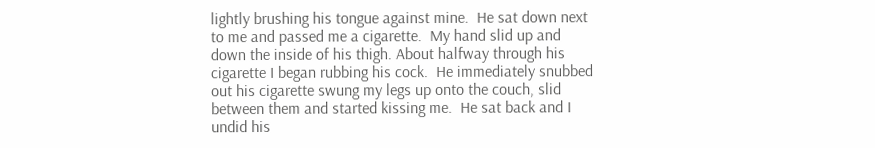lightly brushing his tongue against mine.  He sat down next to me and passed me a cigarette.  My hand slid up and down the inside of his thigh. About halfway through his cigarette I began rubbing his cock.  He immediately snubbed out his cigarette swung my legs up onto the couch, slid between them and started kissing me.  He sat back and I undid his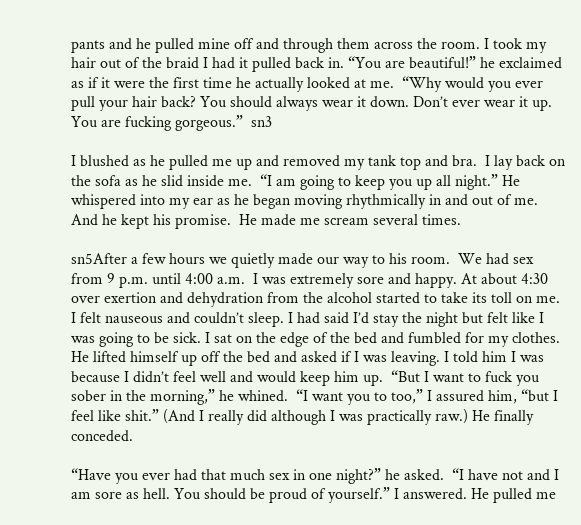pants and he pulled mine off and through them across the room. I took my hair out of the braid I had it pulled back in. “You are beautiful!” he exclaimed as if it were the first time he actually looked at me.  “Why would you ever pull your hair back? You should always wear it down. Don’t ever wear it up. You are fucking gorgeous.”  sn3

I blushed as he pulled me up and removed my tank top and bra.  I lay back on the sofa as he slid inside me.  “I am going to keep you up all night.” He whispered into my ear as he began moving rhythmically in and out of me.  And he kept his promise.  He made me scream several times.

sn5After a few hours we quietly made our way to his room.  We had sex from 9 p.m. until 4:00 a.m.  I was extremely sore and happy. At about 4:30 over exertion and dehydration from the alcohol started to take its toll on me. I felt nauseous and couldn’t sleep. I had said I’d stay the night but felt like I was going to be sick. I sat on the edge of the bed and fumbled for my clothes.  He lifted himself up off the bed and asked if I was leaving. I told him I was because I didn’t feel well and would keep him up.  “But I want to fuck you sober in the morning,” he whined.  “I want you to too,” I assured him, “but I feel like shit.” (And I really did although I was practically raw.) He finally conceded.

“Have you ever had that much sex in one night?” he asked.  “I have not and I am sore as hell. You should be proud of yourself.” I answered. He pulled me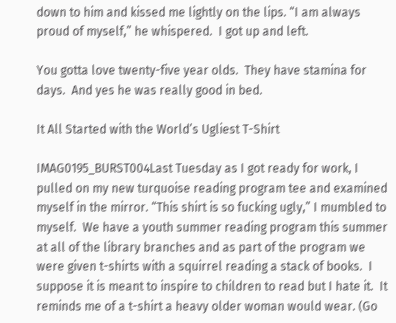down to him and kissed me lightly on the lips. “I am always proud of myself,” he whispered.  I got up and left.

You gotta love twenty-five year olds.  They have stamina for days.  And yes he was really good in bed.

It All Started with the World’s Ugliest T-Shirt

IMAG0195_BURST004Last Tuesday as I got ready for work, I pulled on my new turquoise reading program tee and examined myself in the mirror. “This shirt is so fucking ugly,” I mumbled to myself.  We have a youth summer reading program this summer at all of the library branches and as part of the program we were given t-shirts with a squirrel reading a stack of books.  I suppose it is meant to inspire to children to read but I hate it.  It reminds me of a t-shirt a heavy older woman would wear. (Go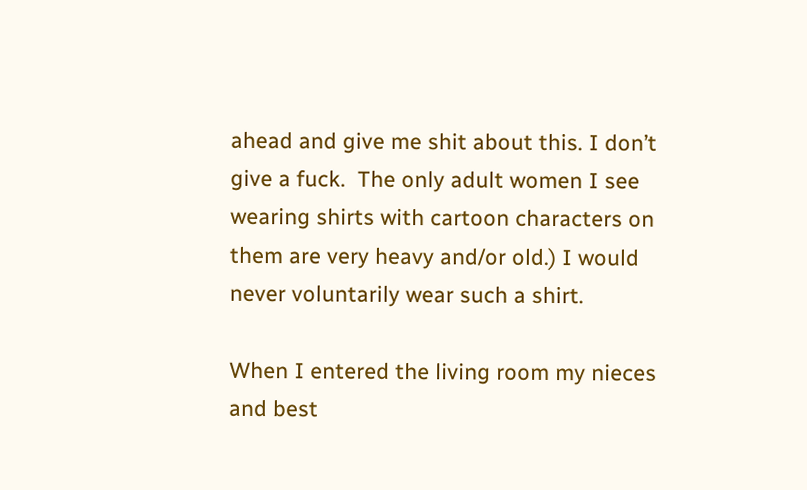ahead and give me shit about this. I don’t give a fuck.  The only adult women I see wearing shirts with cartoon characters on them are very heavy and/or old.) I would never voluntarily wear such a shirt.

When I entered the living room my nieces and best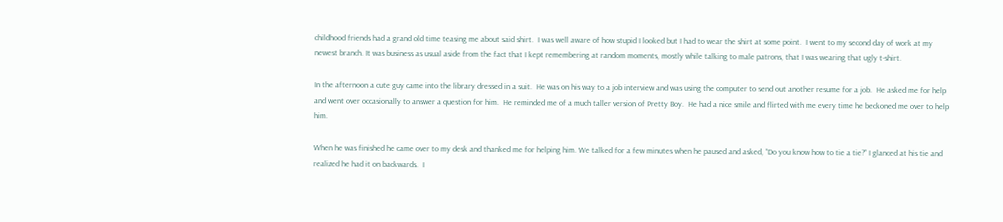childhood friends had a grand old time teasing me about said shirt.  I was well aware of how stupid I looked but I had to wear the shirt at some point.  I went to my second day of work at my newest branch. It was business as usual aside from the fact that I kept remembering at random moments, mostly while talking to male patrons, that I was wearing that ugly t-shirt.

In the afternoon a cute guy came into the library dressed in a suit.  He was on his way to a job interview and was using the computer to send out another resume for a job.  He asked me for help and went over occasionally to answer a question for him.  He reminded me of a much taller version of Pretty Boy.  He had a nice smile and flirted with me every time he beckoned me over to help him.

When he was finished he came over to my desk and thanked me for helping him. We talked for a few minutes when he paused and asked, “Do you know how to tie a tie?” I glanced at his tie and realized he had it on backwards.  I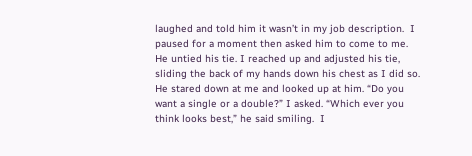laughed and told him it wasn’t in my job description.  I paused for a moment then asked him to come to me.  He untied his tie. I reached up and adjusted his tie, sliding the back of my hands down his chest as I did so.  He stared down at me and looked up at him. “Do you want a single or a double?” I asked. “Which ever you think looks best,” he said smiling.  I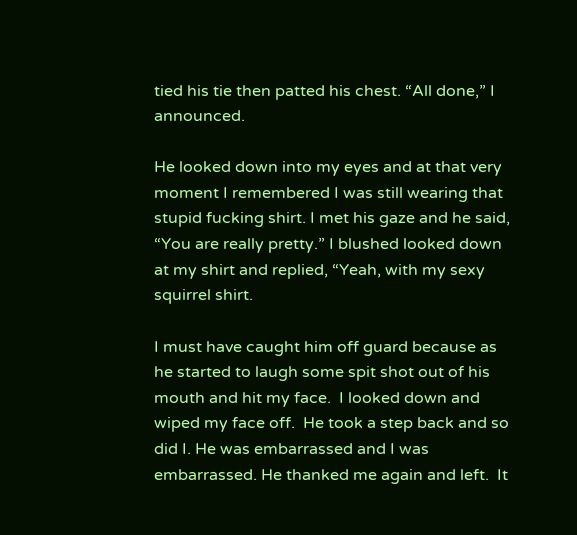tied his tie then patted his chest. “All done,” I announced.

He looked down into my eyes and at that very moment I remembered I was still wearing that stupid fucking shirt. I met his gaze and he said, “You are really pretty.” I blushed looked down at my shirt and replied, “Yeah, with my sexy squirrel shirt.

I must have caught him off guard because as he started to laugh some spit shot out of his mouth and hit my face.  I looked down and wiped my face off.  He took a step back and so did I. He was embarrassed and I was embarrassed. He thanked me again and left.  It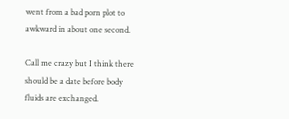went from a bad porn plot to awkward in about one second.

Call me crazy but I think there should be a date before body fluids are exchanged.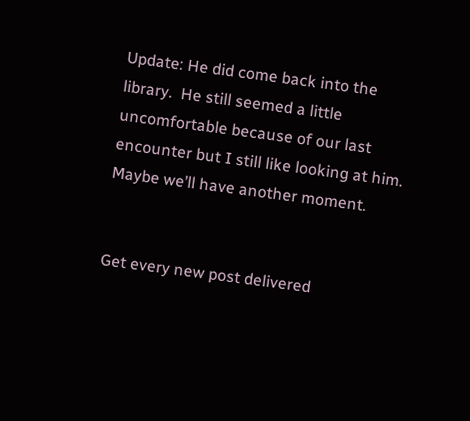Update: He did come back into the library.  He still seemed a little uncomfortable because of our last encounter but I still like looking at him.  Maybe we’ll have another moment.


Get every new post delivered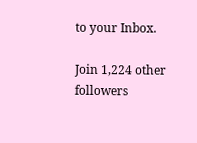to your Inbox.

Join 1,224 other followers